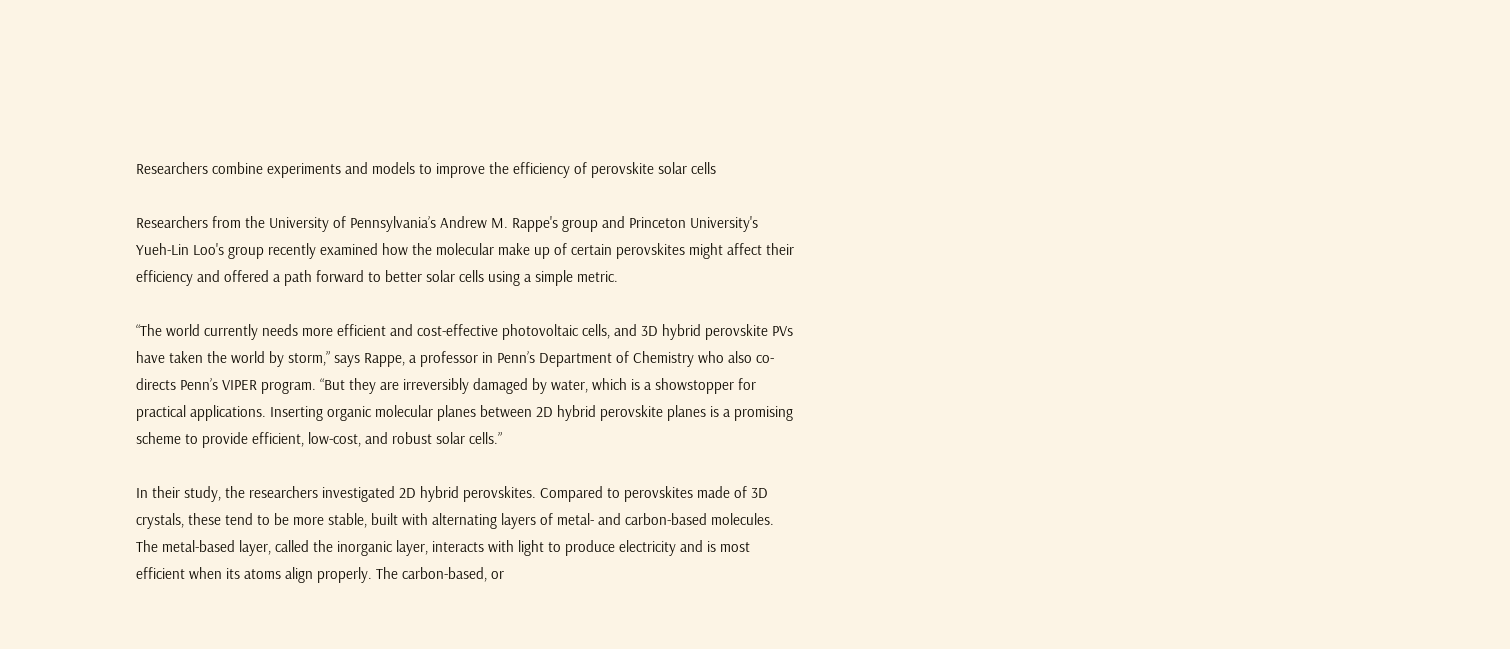Researchers combine experiments and models to improve the efficiency of perovskite solar cells

Researchers from the University of Pennsylvania’s Andrew M. Rappe's group and Princeton University's Yueh-Lin Loo's group recently examined how the molecular make up of certain perovskites might affect their efficiency and offered a path forward to better solar cells using a simple metric.

“The world currently needs more efficient and cost-effective photovoltaic cells, and 3D hybrid perovskite PVs have taken the world by storm,” says Rappe, a professor in Penn’s Department of Chemistry who also co-directs Penn’s VIPER program. “But they are irreversibly damaged by water, which is a showstopper for practical applications. Inserting organic molecular planes between 2D hybrid perovskite planes is a promising scheme to provide efficient, low-cost, and robust solar cells.”

In their study, the researchers investigated 2D hybrid perovskites. Compared to perovskites made of 3D crystals, these tend to be more stable, built with alternating layers of metal- and carbon-based molecules. The metal-based layer, called the inorganic layer, interacts with light to produce electricity and is most efficient when its atoms align properly. The carbon-based, or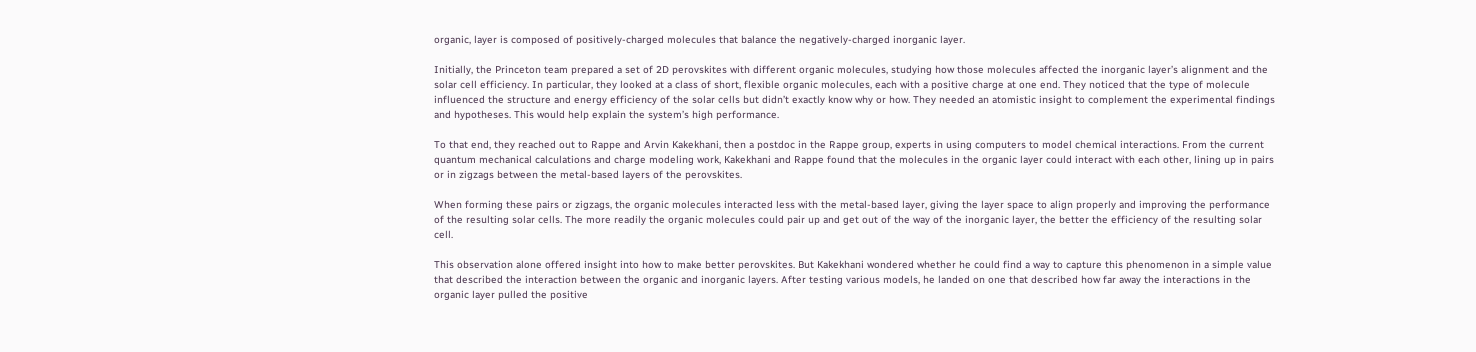organic, layer is composed of positively-charged molecules that balance the negatively-charged inorganic layer.

Initially, the Princeton team prepared a set of 2D perovskites with different organic molecules, studying how those molecules affected the inorganic layer’s alignment and the solar cell efficiency. In particular, they looked at a class of short, flexible organic molecules, each with a positive charge at one end. They noticed that the type of molecule influenced the structure and energy efficiency of the solar cells but didn’t exactly know why or how. They needed an atomistic insight to complement the experimental findings and hypotheses. This would help explain the system’s high performance.

To that end, they reached out to Rappe and Arvin Kakekhani, then a postdoc in the Rappe group, experts in using computers to model chemical interactions. From the current quantum mechanical calculations and charge modeling work, Kakekhani and Rappe found that the molecules in the organic layer could interact with each other, lining up in pairs or in zigzags between the metal-based layers of the perovskites.

When forming these pairs or zigzags, the organic molecules interacted less with the metal-based layer, giving the layer space to align properly and improving the performance of the resulting solar cells. The more readily the organic molecules could pair up and get out of the way of the inorganic layer, the better the efficiency of the resulting solar cell.

This observation alone offered insight into how to make better perovskites. But Kakekhani wondered whether he could find a way to capture this phenomenon in a simple value that described the interaction between the organic and inorganic layers. After testing various models, he landed on one that described how far away the interactions in the organic layer pulled the positive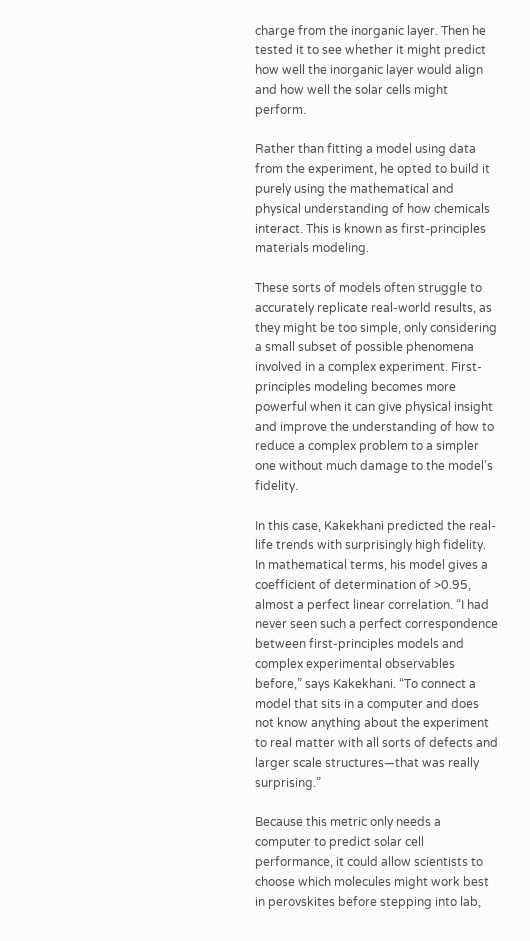charge from the inorganic layer. Then he tested it to see whether it might predict how well the inorganic layer would align and how well the solar cells might perform.

Rather than fitting a model using data from the experiment, he opted to build it purely using the mathematical and physical understanding of how chemicals interact. This is known as first-principles materials modeling.

These sorts of models often struggle to accurately replicate real-world results, as they might be too simple, only considering a small subset of possible phenomena involved in a complex experiment. First-principles modeling becomes more powerful when it can give physical insight and improve the understanding of how to reduce a complex problem to a simpler one without much damage to the model’s fidelity.

In this case, Kakekhani predicted the real-life trends with surprisingly high fidelity. In mathematical terms, his model gives a coefficient of determination of >0.95, almost a perfect linear correlation. “I had never seen such a perfect correspondence between first-principles models and complex experimental observables before,” says Kakekhani. “To connect a model that sits in a computer and does not know anything about the experiment to real matter with all sorts of defects and larger scale structures—that was really surprising.”

Because this metric only needs a computer to predict solar cell performance, it could allow scientists to choose which molecules might work best in perovskites before stepping into lab,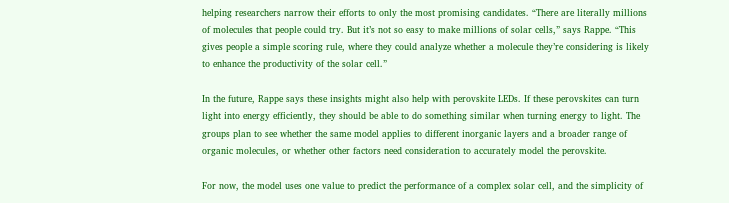helping researchers narrow their efforts to only the most promising candidates. “There are literally millions of molecules that people could try. But it’s not so easy to make millions of solar cells,” says Rappe. “This gives people a simple scoring rule, where they could analyze whether a molecule they’re considering is likely to enhance the productivity of the solar cell.”

In the future, Rappe says these insights might also help with perovskite LEDs. If these perovskites can turn light into energy efficiently, they should be able to do something similar when turning energy to light. The groups plan to see whether the same model applies to different inorganic layers and a broader range of organic molecules, or whether other factors need consideration to accurately model the perovskite.

For now, the model uses one value to predict the performance of a complex solar cell, and the simplicity of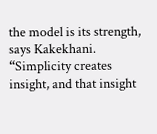the model is its strength, says Kakekhani. “Simplicity creates insight, and that insight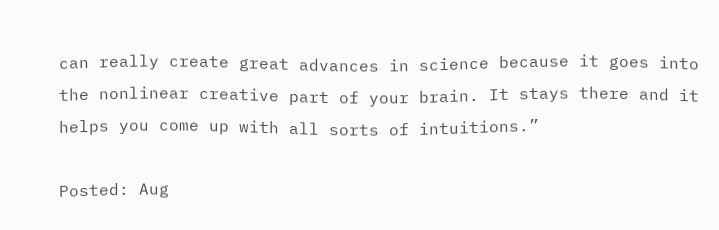can really create great advances in science because it goes into the nonlinear creative part of your brain. It stays there and it helps you come up with all sorts of intuitions.”

Posted: Aug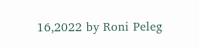16,2022 by Roni Peleg